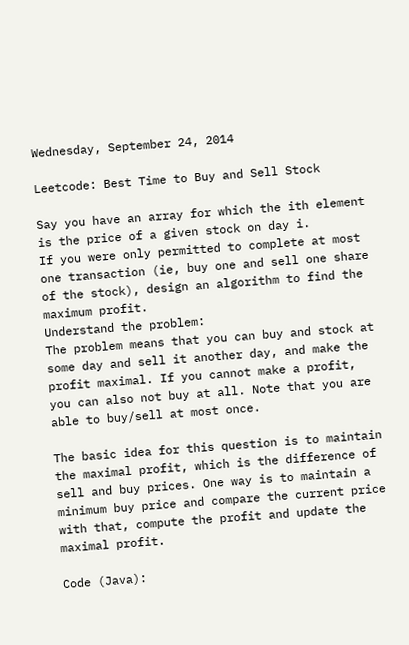Wednesday, September 24, 2014

Leetcode: Best Time to Buy and Sell Stock

Say you have an array for which the ith element is the price of a given stock on day i.
If you were only permitted to complete at most one transaction (ie, buy one and sell one share of the stock), design an algorithm to find the maximum profit.
Understand the problem:
The problem means that you can buy and stock at some day and sell it another day, and make the profit maximal. If you cannot make a profit, you can also not buy at all. Note that you are able to buy/sell at most once.

The basic idea for this question is to maintain the maximal profit, which is the difference of sell and buy prices. One way is to maintain a minimum buy price and compare the current price with that, compute the profit and update the maximal profit.

Code (Java):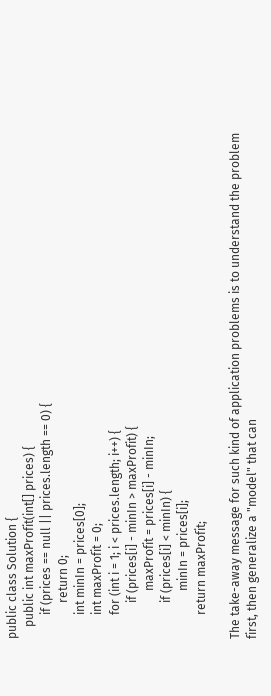public class Solution {
    public int maxProfit(int[] prices) {
        if (prices == null || prices.length == 0) {
            return 0;
        int minIn = prices[0];
        int maxProfit = 0;
        for (int i = 1; i < prices.length; i++) {
            if (prices[i] - minIn > maxProfit) {
                maxProfit = prices[i] - minIn;
            if (prices[i] < minIn) {
                minIn = prices[i];
        return maxProfit;

The take-away message for such kind of application problems is to understand the problem first, then generalize a "model" that can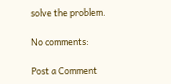solve the problem.

No comments:

Post a Comment